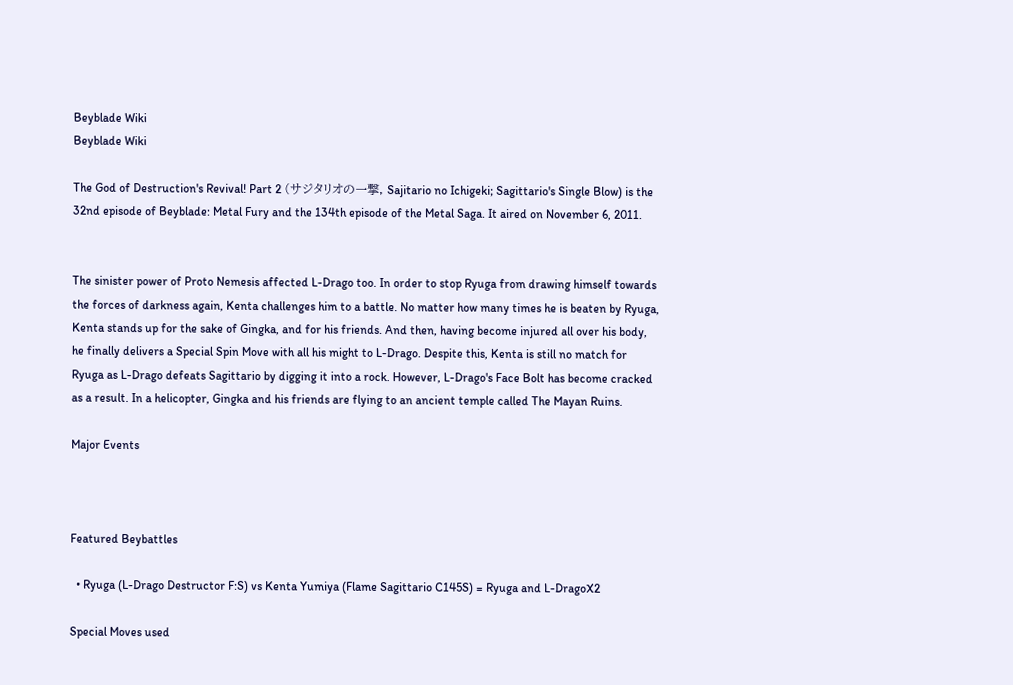Beyblade Wiki
Beyblade Wiki

The God of Destruction's Revival! Part 2 (サジタリオの一撃, Sajitario no Ichigeki; Sagittario's Single Blow) is the 32nd episode of Beyblade: Metal Fury and the 134th episode of the Metal Saga. It aired on November 6, 2011.


The sinister power of Proto Nemesis affected L-Drago too. In order to stop Ryuga from drawing himself towards the forces of darkness again, Kenta challenges him to a battle. No matter how many times he is beaten by Ryuga, Kenta stands up for the sake of Gingka, and for his friends. And then, having become injured all over his body, he finally delivers a Special Spin Move with all his might to L-Drago. Despite this, Kenta is still no match for Ryuga as L-Drago defeats Sagittario by digging it into a rock. However, L-Drago's Face Bolt has become cracked as a result. In a helicopter, Gingka and his friends are flying to an ancient temple called The Mayan Ruins.

Major Events



Featured Beybattles

  • Ryuga (L-Drago Destructor F:S) vs Kenta Yumiya (Flame Sagittario C145S) = Ryuga and L-DragoX2

Special Moves used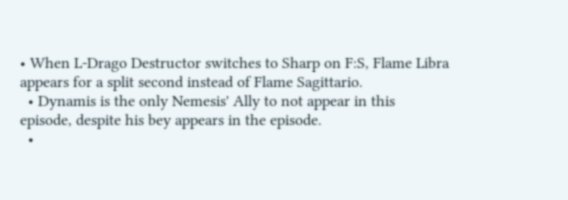• When L-Drago Destructor switches to Sharp on F:S, Flame Libra appears for a split second instead of Flame Sagittario.
  • Dynamis is the only Nemesis' Ally to not appear in this episode, despite his bey appears in the episode.
  •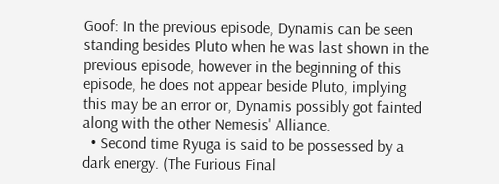Goof: In the previous episode, Dynamis can be seen standing besides Pluto when he was last shown in the previous episode, however in the beginning of this episode, he does not appear beside Pluto, implying this may be an error or, Dynamis possibly got fainted along with the other Nemesis' Alliance.
  • Second time Ryuga is said to be possessed by a dark energy. (The Furious Final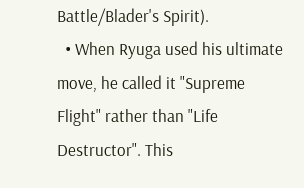Battle/Blader's Spirit).
  • When Ryuga used his ultimate move, he called it "Supreme Flight" rather than "Life Destructor". This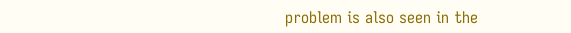problem is also seen in the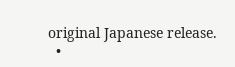original Japanese release.
  •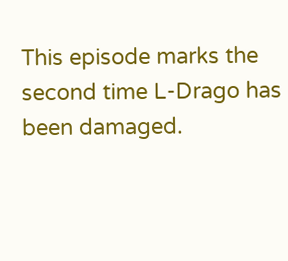This episode marks the second time L-Drago has been damaged.